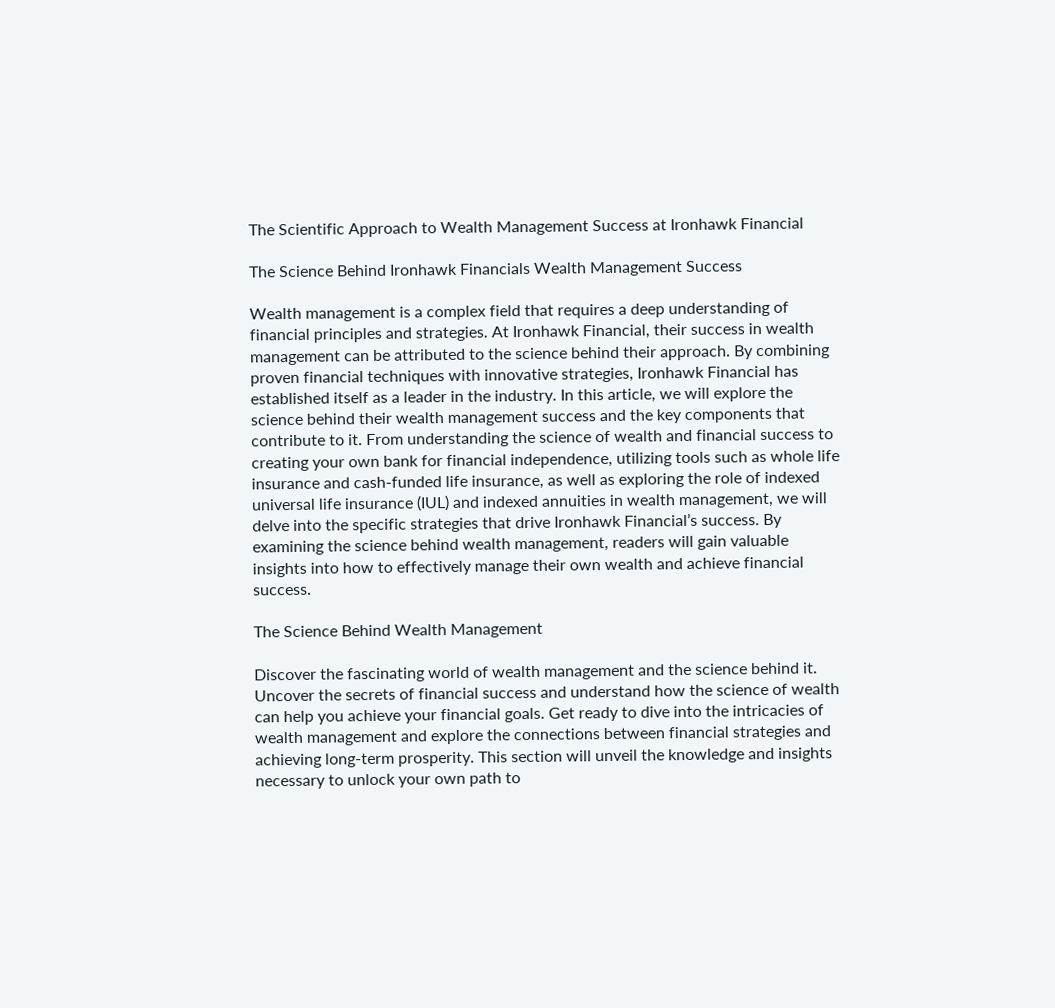The Scientific Approach to Wealth Management Success at Ironhawk Financial

The Science Behind Ironhawk Financials Wealth Management Success

Wealth management is a complex field that requires a deep understanding of financial principles and strategies. At Ironhawk Financial, their success in wealth management can be attributed to the science behind their approach. By combining proven financial techniques with innovative strategies, Ironhawk Financial has established itself as a leader in the industry. In this article, we will explore the science behind their wealth management success and the key components that contribute to it. From understanding the science of wealth and financial success to creating your own bank for financial independence, utilizing tools such as whole life insurance and cash-funded life insurance, as well as exploring the role of indexed universal life insurance (IUL) and indexed annuities in wealth management, we will delve into the specific strategies that drive Ironhawk Financial’s success. By examining the science behind wealth management, readers will gain valuable insights into how to effectively manage their own wealth and achieve financial success.

The Science Behind Wealth Management

Discover the fascinating world of wealth management and the science behind it. Uncover the secrets of financial success and understand how the science of wealth can help you achieve your financial goals. Get ready to dive into the intricacies of wealth management and explore the connections between financial strategies and achieving long-term prosperity. This section will unveil the knowledge and insights necessary to unlock your own path to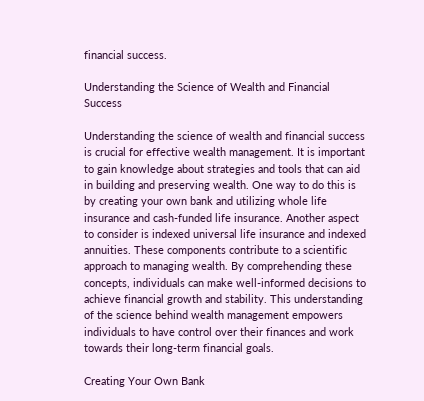financial success.

Understanding the Science of Wealth and Financial Success

Understanding the science of wealth and financial success is crucial for effective wealth management. It is important to gain knowledge about strategies and tools that can aid in building and preserving wealth. One way to do this is by creating your own bank and utilizing whole life insurance and cash-funded life insurance. Another aspect to consider is indexed universal life insurance and indexed annuities. These components contribute to a scientific approach to managing wealth. By comprehending these concepts, individuals can make well-informed decisions to achieve financial growth and stability. This understanding of the science behind wealth management empowers individuals to have control over their finances and work towards their long-term financial goals.

Creating Your Own Bank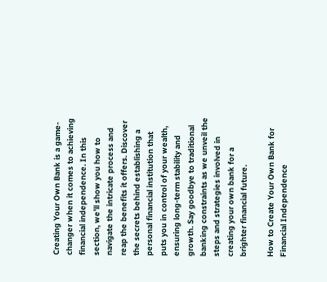Creating Your Own Bank is a game-changer when it comes to achieving financial independence. In this section, we’ll show you how to navigate the intricate process and reap the benefits it offers. Discover the secrets behind establishing a personal financial institution that puts you in control of your wealth, ensuring long-term stability and growth. Say goodbye to traditional banking constraints as we unveil the steps and strategies involved in creating your own bank for a brighter financial future.

How to Create Your Own Bank for Financial Independence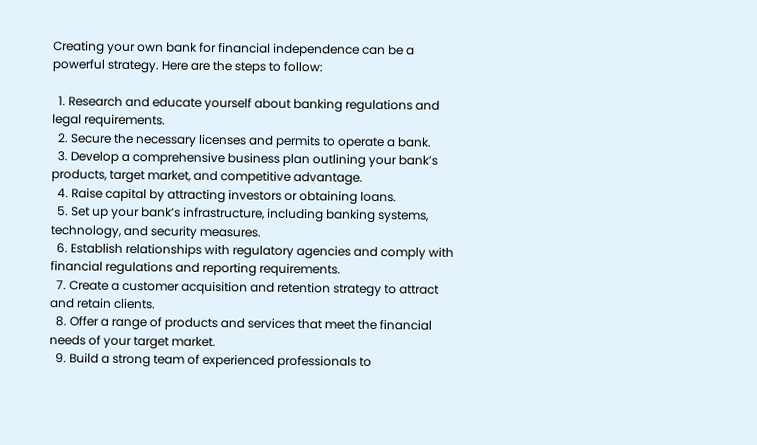Creating your own bank for financial independence can be a powerful strategy. Here are the steps to follow:

  1. Research and educate yourself about banking regulations and legal requirements.
  2. Secure the necessary licenses and permits to operate a bank.
  3. Develop a comprehensive business plan outlining your bank’s products, target market, and competitive advantage.
  4. Raise capital by attracting investors or obtaining loans.
  5. Set up your bank’s infrastructure, including banking systems, technology, and security measures.
  6. Establish relationships with regulatory agencies and comply with financial regulations and reporting requirements.
  7. Create a customer acquisition and retention strategy to attract and retain clients.
  8. Offer a range of products and services that meet the financial needs of your target market.
  9. Build a strong team of experienced professionals to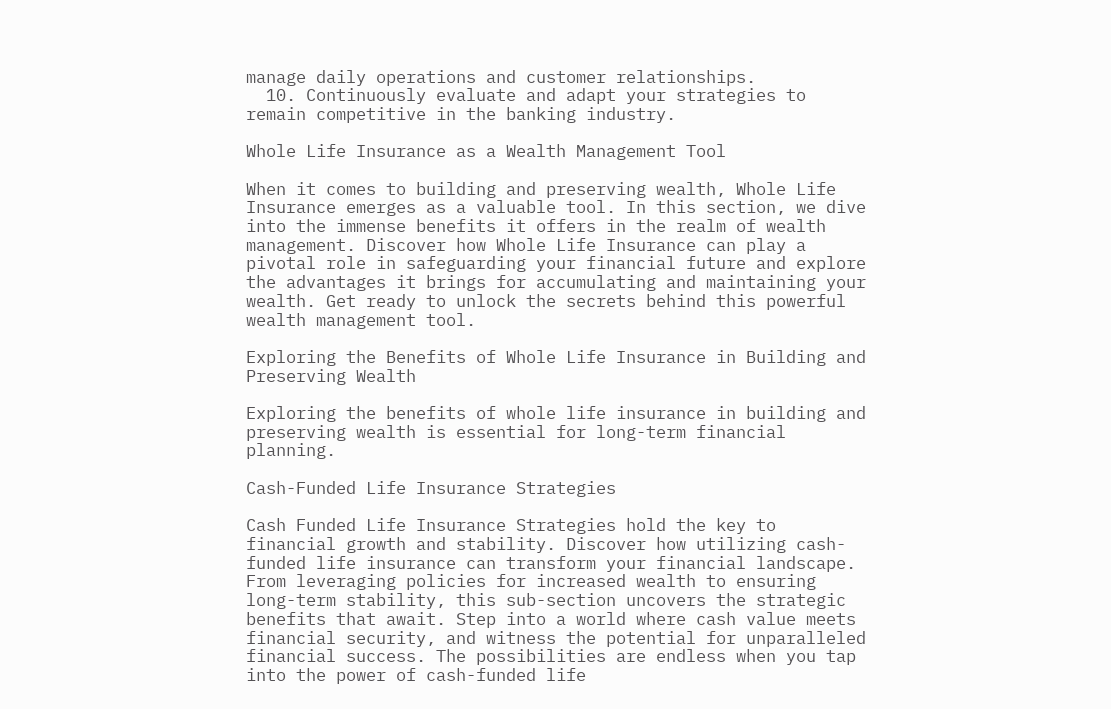manage daily operations and customer relationships.
  10. Continuously evaluate and adapt your strategies to remain competitive in the banking industry.

Whole Life Insurance as a Wealth Management Tool

When it comes to building and preserving wealth, Whole Life Insurance emerges as a valuable tool. In this section, we dive into the immense benefits it offers in the realm of wealth management. Discover how Whole Life Insurance can play a pivotal role in safeguarding your financial future and explore the advantages it brings for accumulating and maintaining your wealth. Get ready to unlock the secrets behind this powerful wealth management tool.

Exploring the Benefits of Whole Life Insurance in Building and Preserving Wealth

Exploring the benefits of whole life insurance in building and preserving wealth is essential for long-term financial planning.

Cash-Funded Life Insurance Strategies

Cash Funded Life Insurance Strategies hold the key to financial growth and stability. Discover how utilizing cash-funded life insurance can transform your financial landscape. From leveraging policies for increased wealth to ensuring long-term stability, this sub-section uncovers the strategic benefits that await. Step into a world where cash value meets financial security, and witness the potential for unparalleled financial success. The possibilities are endless when you tap into the power of cash-funded life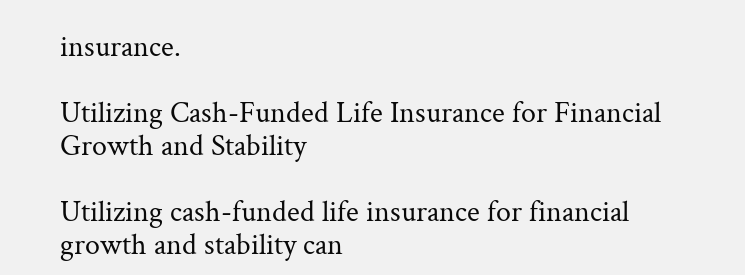insurance.

Utilizing Cash-Funded Life Insurance for Financial Growth and Stability

Utilizing cash-funded life insurance for financial growth and stability can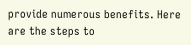provide numerous benefits. Here are the steps to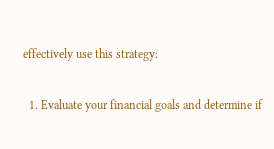effectively use this strategy:

  1. Evaluate your financial goals and determine if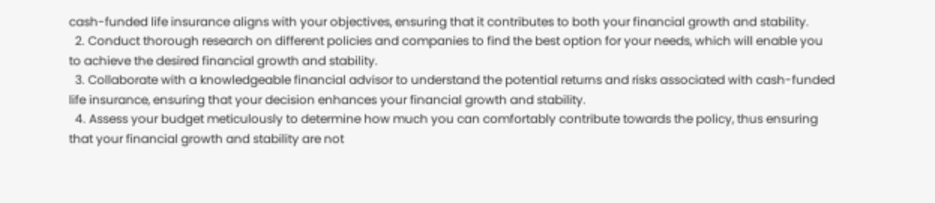cash-funded life insurance aligns with your objectives, ensuring that it contributes to both your financial growth and stability.
  2. Conduct thorough research on different policies and companies to find the best option for your needs, which will enable you to achieve the desired financial growth and stability.
  3. Collaborate with a knowledgeable financial advisor to understand the potential returns and risks associated with cash-funded life insurance, ensuring that your decision enhances your financial growth and stability.
  4. Assess your budget meticulously to determine how much you can comfortably contribute towards the policy, thus ensuring that your financial growth and stability are not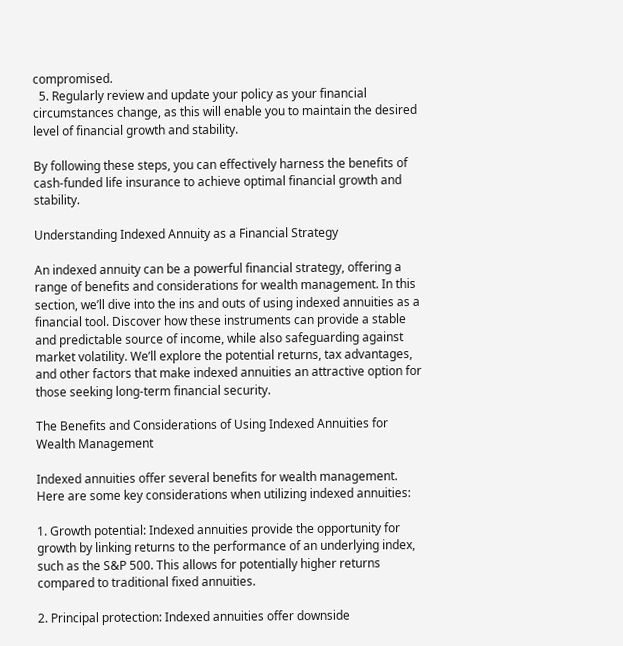compromised.
  5. Regularly review and update your policy as your financial circumstances change, as this will enable you to maintain the desired level of financial growth and stability.

By following these steps, you can effectively harness the benefits of cash-funded life insurance to achieve optimal financial growth and stability.

Understanding Indexed Annuity as a Financial Strategy

An indexed annuity can be a powerful financial strategy, offering a range of benefits and considerations for wealth management. In this section, we’ll dive into the ins and outs of using indexed annuities as a financial tool. Discover how these instruments can provide a stable and predictable source of income, while also safeguarding against market volatility. We’ll explore the potential returns, tax advantages, and other factors that make indexed annuities an attractive option for those seeking long-term financial security.

The Benefits and Considerations of Using Indexed Annuities for Wealth Management

Indexed annuities offer several benefits for wealth management. Here are some key considerations when utilizing indexed annuities:

1. Growth potential: Indexed annuities provide the opportunity for growth by linking returns to the performance of an underlying index, such as the S&P 500. This allows for potentially higher returns compared to traditional fixed annuities.

2. Principal protection: Indexed annuities offer downside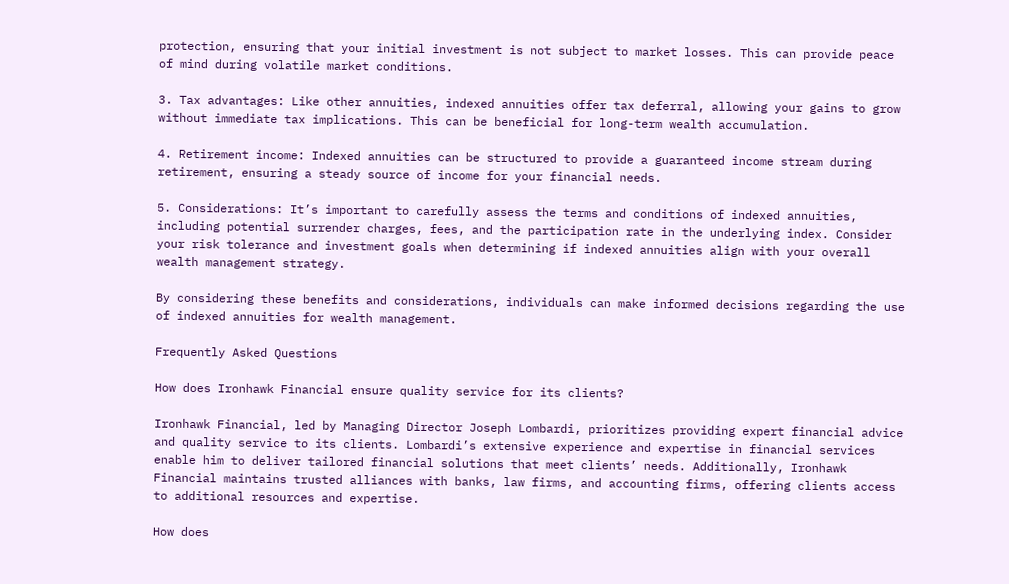protection, ensuring that your initial investment is not subject to market losses. This can provide peace of mind during volatile market conditions.

3. Tax advantages: Like other annuities, indexed annuities offer tax deferral, allowing your gains to grow without immediate tax implications. This can be beneficial for long-term wealth accumulation.

4. Retirement income: Indexed annuities can be structured to provide a guaranteed income stream during retirement, ensuring a steady source of income for your financial needs.

5. Considerations: It’s important to carefully assess the terms and conditions of indexed annuities, including potential surrender charges, fees, and the participation rate in the underlying index. Consider your risk tolerance and investment goals when determining if indexed annuities align with your overall wealth management strategy.

By considering these benefits and considerations, individuals can make informed decisions regarding the use of indexed annuities for wealth management.

Frequently Asked Questions

How does Ironhawk Financial ensure quality service for its clients?

Ironhawk Financial, led by Managing Director Joseph Lombardi, prioritizes providing expert financial advice and quality service to its clients. Lombardi’s extensive experience and expertise in financial services enable him to deliver tailored financial solutions that meet clients’ needs. Additionally, Ironhawk Financial maintains trusted alliances with banks, law firms, and accounting firms, offering clients access to additional resources and expertise.

How does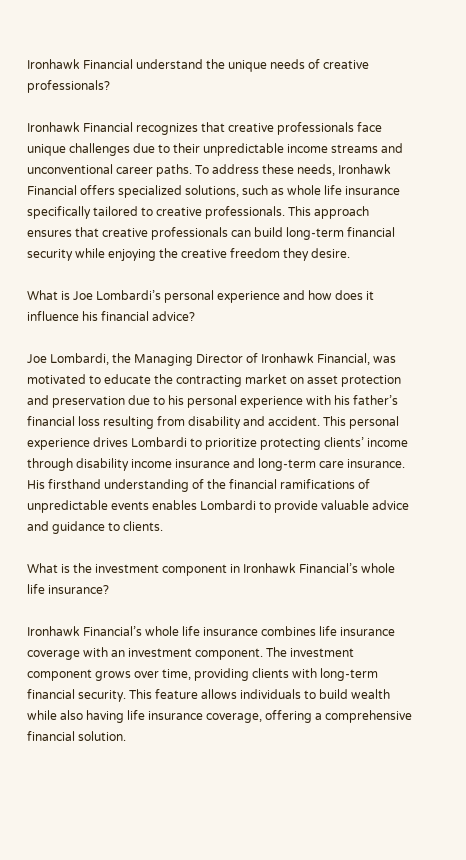Ironhawk Financial understand the unique needs of creative professionals?

Ironhawk Financial recognizes that creative professionals face unique challenges due to their unpredictable income streams and unconventional career paths. To address these needs, Ironhawk Financial offers specialized solutions, such as whole life insurance specifically tailored to creative professionals. This approach ensures that creative professionals can build long-term financial security while enjoying the creative freedom they desire.

What is Joe Lombardi’s personal experience and how does it influence his financial advice?

Joe Lombardi, the Managing Director of Ironhawk Financial, was motivated to educate the contracting market on asset protection and preservation due to his personal experience with his father’s financial loss resulting from disability and accident. This personal experience drives Lombardi to prioritize protecting clients’ income through disability income insurance and long-term care insurance. His firsthand understanding of the financial ramifications of unpredictable events enables Lombardi to provide valuable advice and guidance to clients.

What is the investment component in Ironhawk Financial’s whole life insurance?

Ironhawk Financial’s whole life insurance combines life insurance coverage with an investment component. The investment component grows over time, providing clients with long-term financial security. This feature allows individuals to build wealth while also having life insurance coverage, offering a comprehensive financial solution.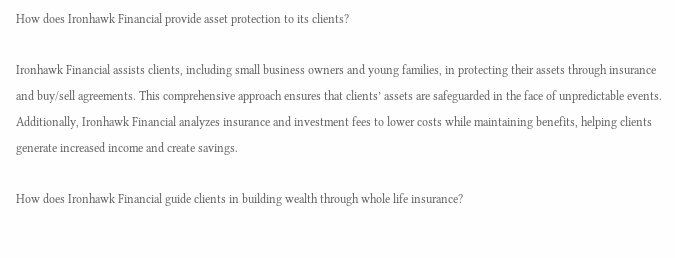How does Ironhawk Financial provide asset protection to its clients?

Ironhawk Financial assists clients, including small business owners and young families, in protecting their assets through insurance and buy/sell agreements. This comprehensive approach ensures that clients’ assets are safeguarded in the face of unpredictable events. Additionally, Ironhawk Financial analyzes insurance and investment fees to lower costs while maintaining benefits, helping clients generate increased income and create savings.

How does Ironhawk Financial guide clients in building wealth through whole life insurance?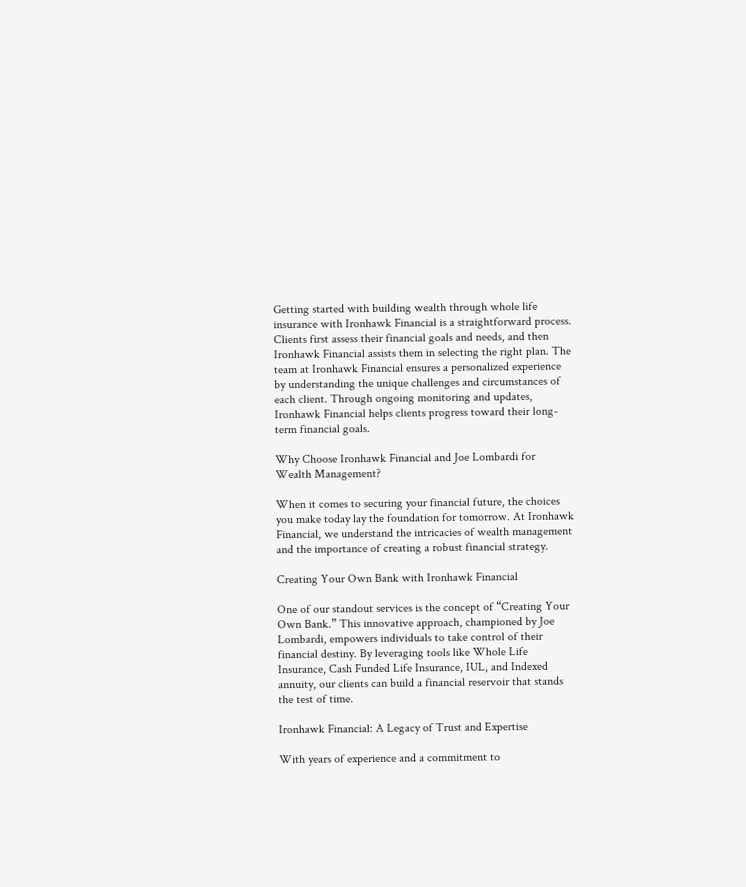Getting started with building wealth through whole life insurance with Ironhawk Financial is a straightforward process. Clients first assess their financial goals and needs, and then Ironhawk Financial assists them in selecting the right plan. The team at Ironhawk Financial ensures a personalized experience by understanding the unique challenges and circumstances of each client. Through ongoing monitoring and updates, Ironhawk Financial helps clients progress toward their long-term financial goals.

Why Choose Ironhawk Financial and Joe Lombardi for Wealth Management?

When it comes to securing your financial future, the choices you make today lay the foundation for tomorrow. At Ironhawk Financial, we understand the intricacies of wealth management and the importance of creating a robust financial strategy.

Creating Your Own Bank with Ironhawk Financial

One of our standout services is the concept of “Creating Your Own Bank.” This innovative approach, championed by Joe Lombardi, empowers individuals to take control of their financial destiny. By leveraging tools like Whole Life Insurance, Cash Funded Life Insurance, IUL, and Indexed annuity, our clients can build a financial reservoir that stands the test of time.

Ironhawk Financial: A Legacy of Trust and Expertise

With years of experience and a commitment to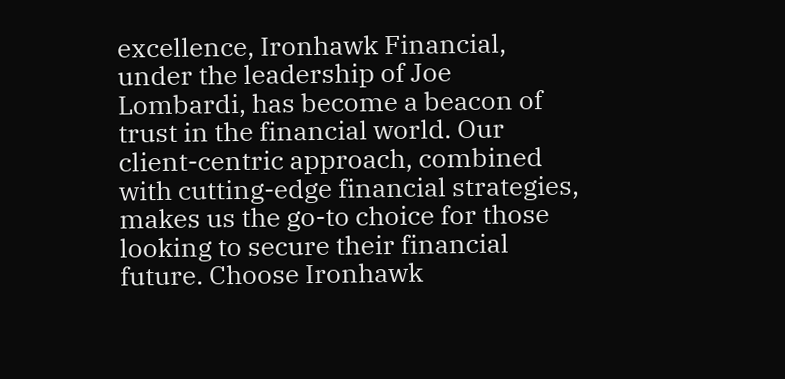excellence, Ironhawk Financial, under the leadership of Joe Lombardi, has become a beacon of trust in the financial world. Our client-centric approach, combined with cutting-edge financial strategies, makes us the go-to choice for those looking to secure their financial future. Choose Ironhawk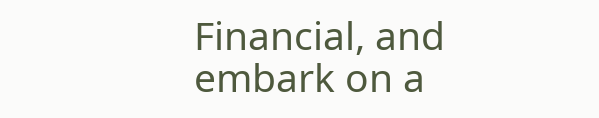Financial, and embark on a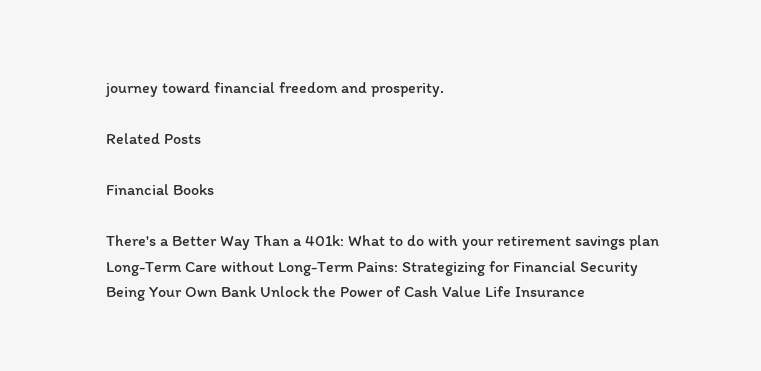journey toward financial freedom and prosperity.

Related Posts

Financial Books

There's a Better Way Than a 401k: What to do with your retirement savings plan
Long-Term Care without Long-Term Pains: Strategizing for Financial Security
Being Your Own Bank Unlock the Power of Cash Value Life Insurance